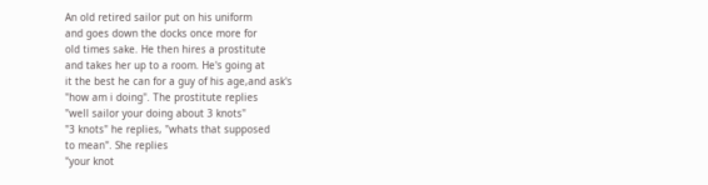An old retired sailor put on his uniform
and goes down the docks once more for
old times sake. He then hires a prostitute
and takes her up to a room. He's going at
it the best he can for a guy of his age,and ask's
"how am i doing". The prostitute replies
"well sailor your doing about 3 knots"
"3 knots" he replies, "whats that supposed
to mean". She replies
"your knot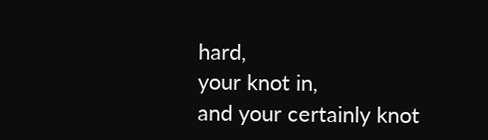hard,
your knot in,
and your certainly knot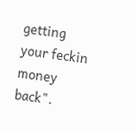getting your feckin money back".